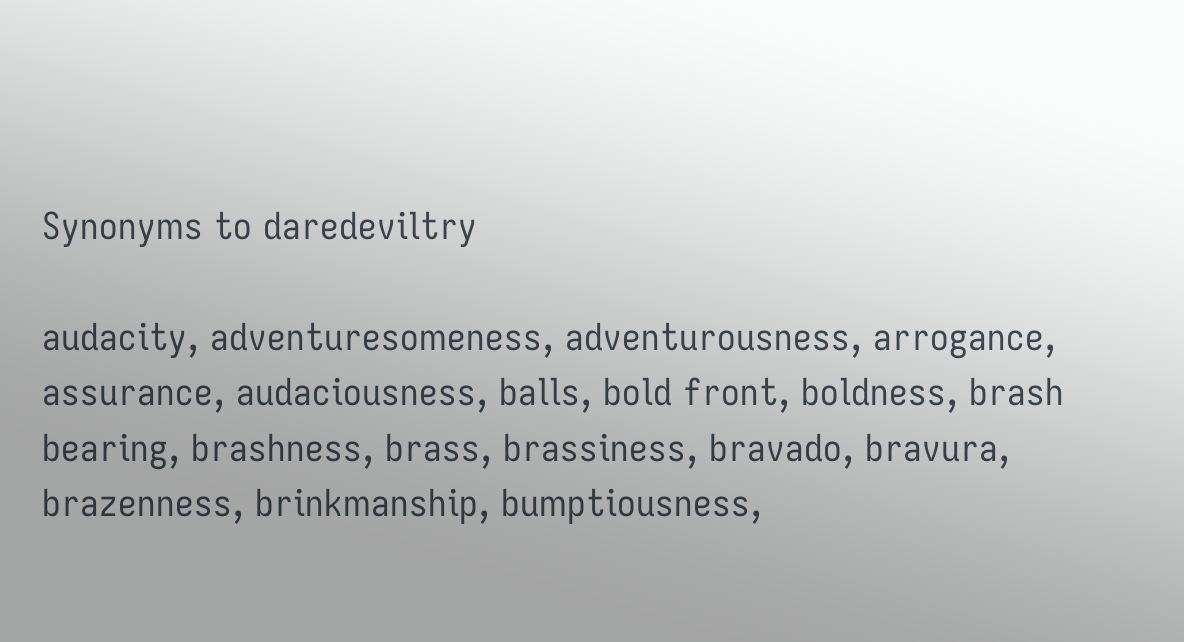Synonyms to daredeviltry

audacity, adventuresomeness, adventurousness, arrogance, assurance, audaciousness, balls, bold front, boldness, brash bearing, brashness, brass, brassiness, bravado, bravura, brazenness, brinkmanship, bumptiousness,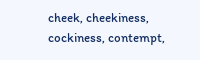cheek, cheekiness, cockiness, contempt,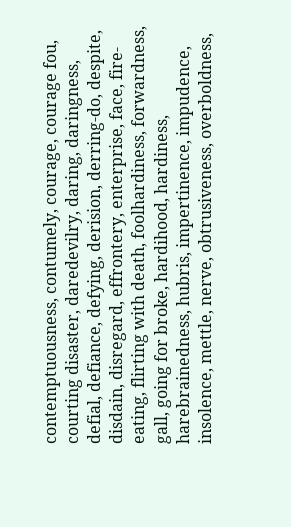contemptuousness, contumely, courage, courage fou, courting disaster, daredevilry, daring, daringness, defial, defiance, defying, derision, derring-do, despite, disdain, disregard, effrontery, enterprise, face, fire-eating, flirting with death, foolhardiness, forwardness, gall, going for broke, hardihood, hardiness, harebrainedness, hubris, impertinence, impudence, insolence, mettle, nerve, obtrusiveness, overboldness,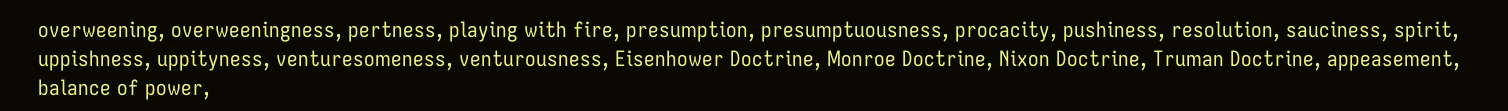overweening, overweeningness, pertness, playing with fire, presumption, presumptuousness, procacity, pushiness, resolution, sauciness, spirit, uppishness, uppityness, venturesomeness, venturousness, Eisenhower Doctrine, Monroe Doctrine, Nixon Doctrine, Truman Doctrine, appeasement, balance of power,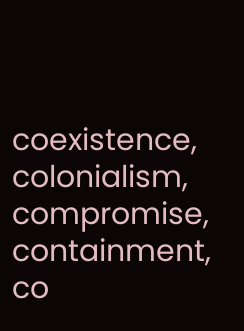coexistence, colonialism, compromise, containment, co